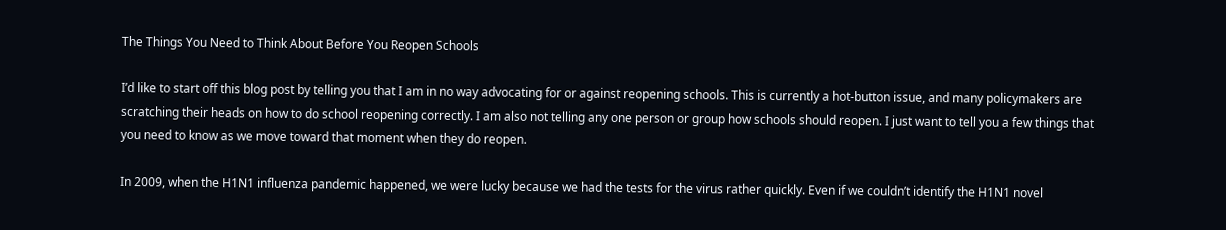The Things You Need to Think About Before You Reopen Schools

I’d like to start off this blog post by telling you that I am in no way advocating for or against reopening schools. This is currently a hot-button issue, and many policymakers are scratching their heads on how to do school reopening correctly. I am also not telling any one person or group how schools should reopen. I just want to tell you a few things that you need to know as we move toward that moment when they do reopen.

In 2009, when the H1N1 influenza pandemic happened, we were lucky because we had the tests for the virus rather quickly. Even if we couldn’t identify the H1N1 novel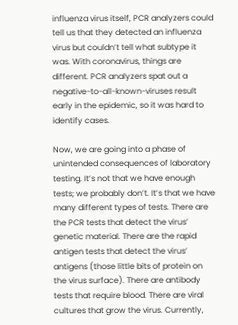influenza virus itself, PCR analyzers could tell us that they detected an influenza virus but couldn’t tell what subtype it was. With coronavirus, things are different. PCR analyzers spat out a negative-to-all-known-viruses result early in the epidemic, so it was hard to identify cases.

Now, we are going into a phase of unintended consequences of laboratory testing. It’s not that we have enough tests; we probably don’t. It’s that we have many different types of tests. There are the PCR tests that detect the virus’ genetic material. There are the rapid antigen tests that detect the virus’ antigens (those little bits of protein on the virus surface). There are antibody tests that require blood. There are viral cultures that grow the virus. Currently,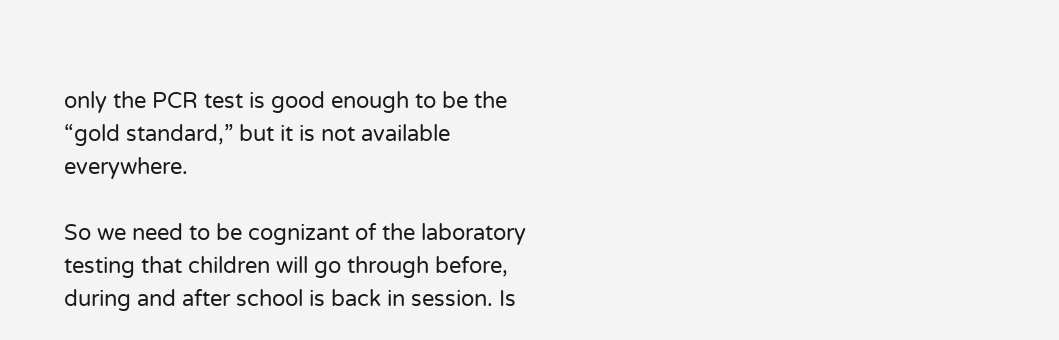only the PCR test is good enough to be the “gold standard,” but it is not available everywhere.

So we need to be cognizant of the laboratory testing that children will go through before, during and after school is back in session. Is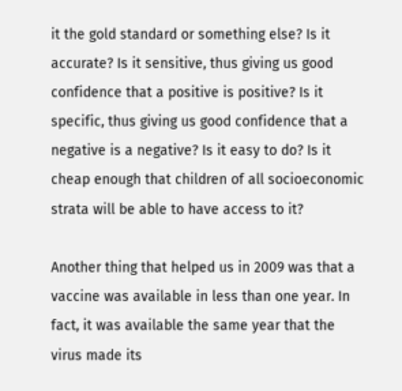it the gold standard or something else? Is it accurate? Is it sensitive, thus giving us good confidence that a positive is positive? Is it specific, thus giving us good confidence that a negative is a negative? Is it easy to do? Is it cheap enough that children of all socioeconomic strata will be able to have access to it?

Another thing that helped us in 2009 was that a vaccine was available in less than one year. In fact, it was available the same year that the virus made its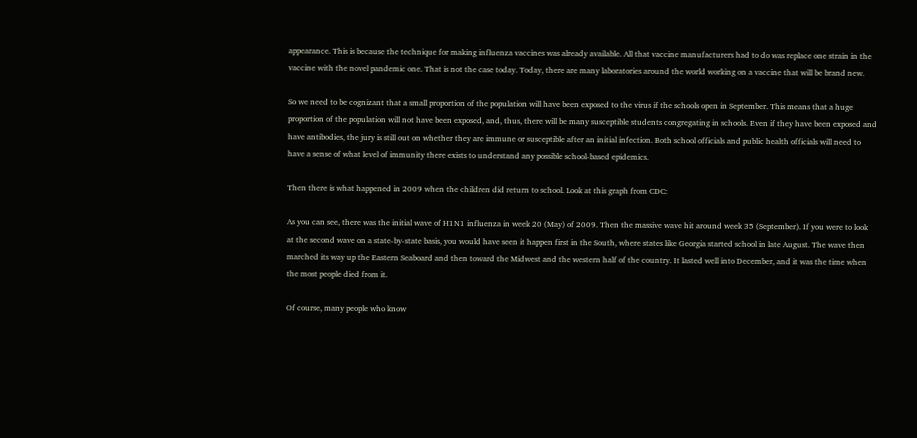appearance. This is because the technique for making influenza vaccines was already available. All that vaccine manufacturers had to do was replace one strain in the vaccine with the novel pandemic one. That is not the case today. Today, there are many laboratories around the world working on a vaccine that will be brand new.

So we need to be cognizant that a small proportion of the population will have been exposed to the virus if the schools open in September. This means that a huge proportion of the population will not have been exposed, and, thus, there will be many susceptible students congregating in schools. Even if they have been exposed and have antibodies, the jury is still out on whether they are immune or susceptible after an initial infection. Both school officials and public health officials will need to have a sense of what level of immunity there exists to understand any possible school-based epidemics.

Then there is what happened in 2009 when the children did return to school. Look at this graph from CDC:

As you can see, there was the initial wave of H1N1 influenza in week 20 (May) of 2009. Then the massive wave hit around week 35 (September). If you were to look at the second wave on a state-by-state basis, you would have seen it happen first in the South, where states like Georgia started school in late August. The wave then marched its way up the Eastern Seaboard and then toward the Midwest and the western half of the country. It lasted well into December, and it was the time when the most people died from it.

Of course, many people who know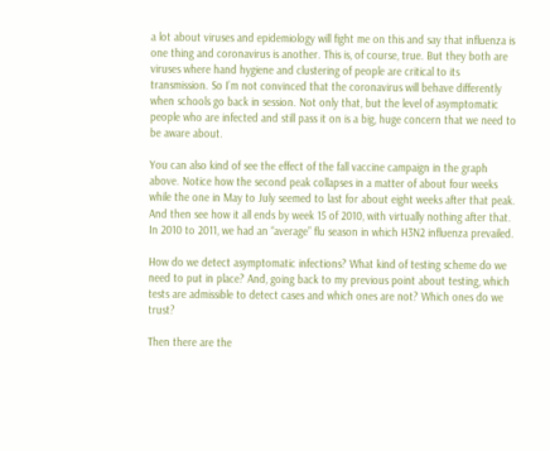a lot about viruses and epidemiology will fight me on this and say that influenza is one thing and coronavirus is another. This is, of course, true. But they both are viruses where hand hygiene and clustering of people are critical to its transmission. So I’m not convinced that the coronavirus will behave differently when schools go back in session. Not only that, but the level of asymptomatic people who are infected and still pass it on is a big, huge concern that we need to be aware about.

You can also kind of see the effect of the fall vaccine campaign in the graph above. Notice how the second peak collapses in a matter of about four weeks while the one in May to July seemed to last for about eight weeks after that peak. And then see how it all ends by week 15 of 2010, with virtually nothing after that. In 2010 to 2011, we had an “average” flu season in which H3N2 influenza prevailed.

How do we detect asymptomatic infections? What kind of testing scheme do we need to put in place? And, going back to my previous point about testing, which tests are admissible to detect cases and which ones are not? Which ones do we trust?

Then there are the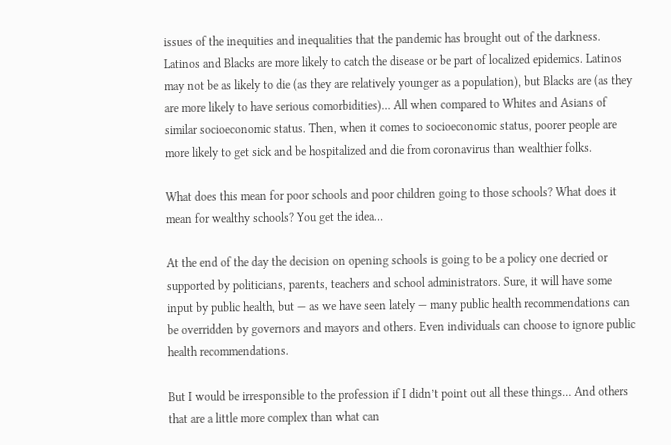issues of the inequities and inequalities that the pandemic has brought out of the darkness. Latinos and Blacks are more likely to catch the disease or be part of localized epidemics. Latinos may not be as likely to die (as they are relatively younger as a population), but Blacks are (as they are more likely to have serious comorbidities)… All when compared to Whites and Asians of similar socioeconomic status. Then, when it comes to socioeconomic status, poorer people are more likely to get sick and be hospitalized and die from coronavirus than wealthier folks.

What does this mean for poor schools and poor children going to those schools? What does it mean for wealthy schools? You get the idea…

At the end of the day the decision on opening schools is going to be a policy one decried or supported by politicians, parents, teachers and school administrators. Sure, it will have some input by public health, but — as we have seen lately — many public health recommendations can be overridden by governors and mayors and others. Even individuals can choose to ignore public health recommendations.

But I would be irresponsible to the profession if I didn’t point out all these things… And others that are a little more complex than what can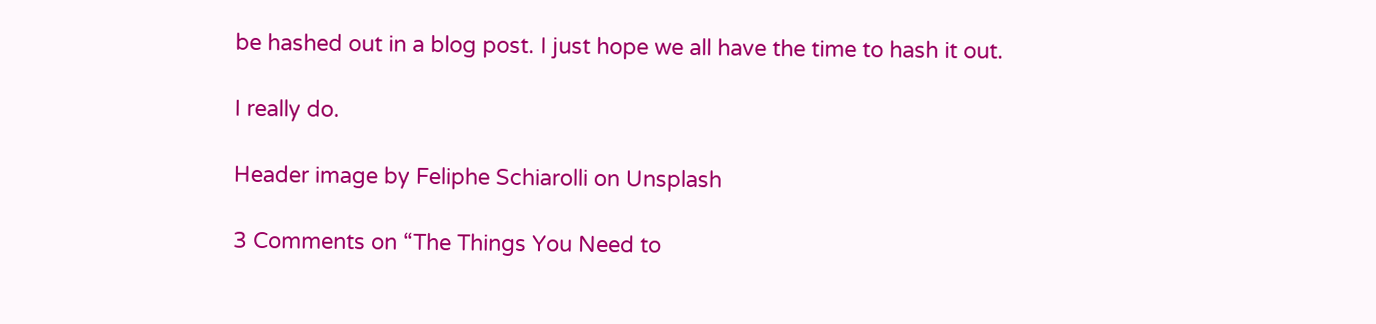be hashed out in a blog post. I just hope we all have the time to hash it out.

I really do.

Header image by Feliphe Schiarolli on Unsplash

3 Comments on “The Things You Need to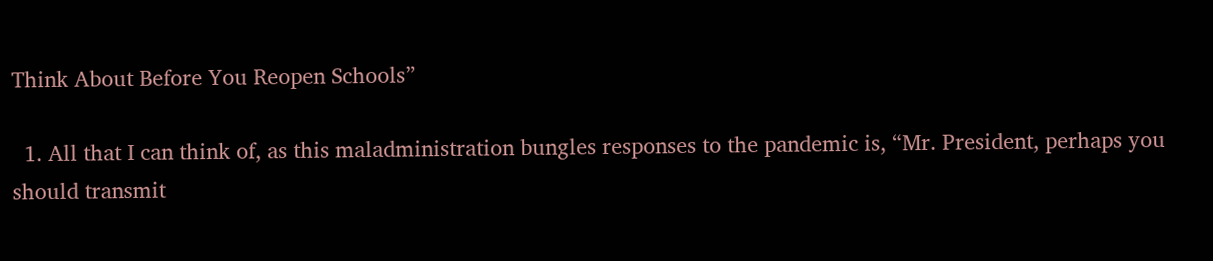Think About Before You Reopen Schools”

  1. All that I can think of, as this maladministration bungles responses to the pandemic is, “Mr. President, perhaps you should transmit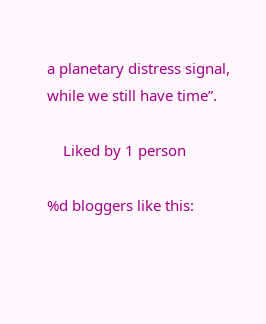a planetary distress signal, while we still have time”.

    Liked by 1 person

%d bloggers like this: